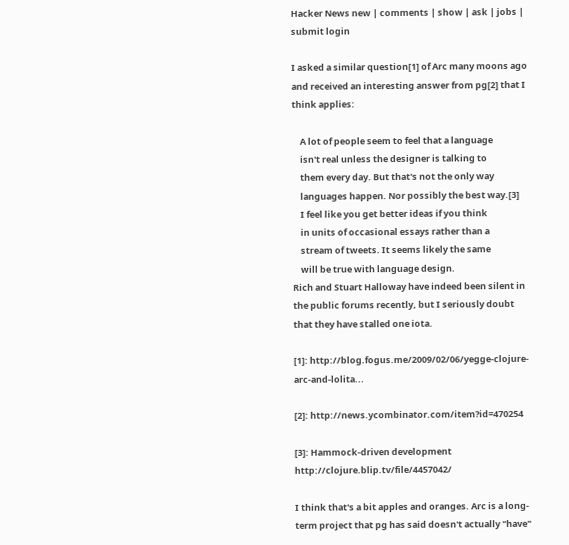Hacker News new | comments | show | ask | jobs | submit login

I asked a similar question[1] of Arc many moons ago and received an interesting answer from pg[2] that I think applies:

    A lot of people seem to feel that a language
    isn't real unless the designer is talking to
    them every day. But that's not the only way
    languages happen. Nor possibly the best way.[3]
    I feel like you get better ideas if you think
    in units of occasional essays rather than a
    stream of tweets. It seems likely the same
    will be true with language design.
Rich and Stuart Halloway have indeed been silent in the public forums recently, but I seriously doubt that they have stalled one iota.

[1]: http://blog.fogus.me/2009/02/06/yegge-clojure-arc-and-lolita...

[2]: http://news.ycombinator.com/item?id=470254

[3]: Hammock-driven development http://clojure.blip.tv/file/4457042/

I think that's a bit apples and oranges. Arc is a long-term project that pg has said doesn't actually "have"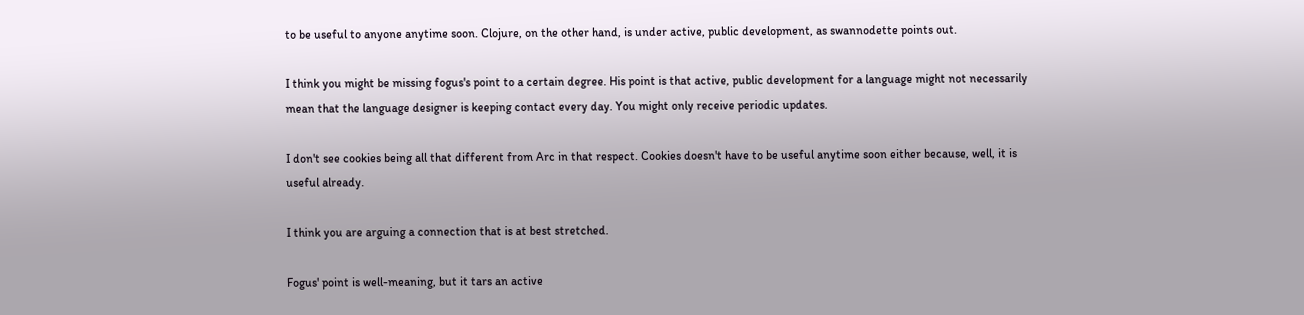to be useful to anyone anytime soon. Clojure, on the other hand, is under active, public development, as swannodette points out.

I think you might be missing fogus's point to a certain degree. His point is that active, public development for a language might not necessarily mean that the language designer is keeping contact every day. You might only receive periodic updates.

I don't see cookies being all that different from Arc in that respect. Cookies doesn't have to be useful anytime soon either because, well, it is useful already.

I think you are arguing a connection that is at best stretched.

Fogus' point is well-meaning, but it tars an active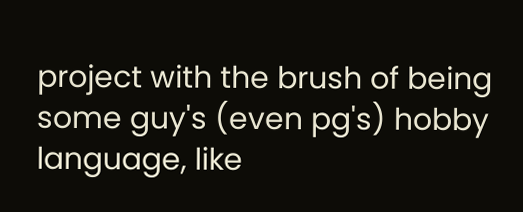project with the brush of being some guy's (even pg's) hobby language, like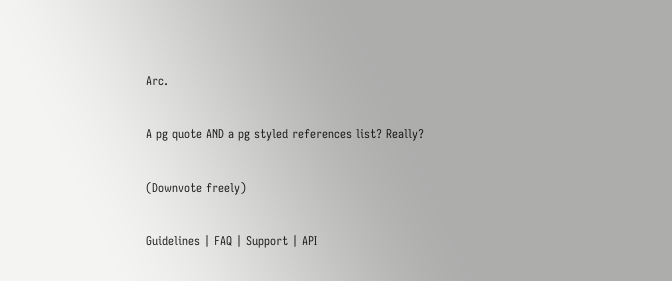Arc.

A pg quote AND a pg styled references list? Really?

(Downvote freely)

Guidelines | FAQ | Support | API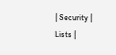| Security | Lists |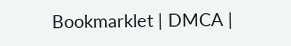Bookmarklet | DMCA |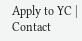Apply to YC | Contact